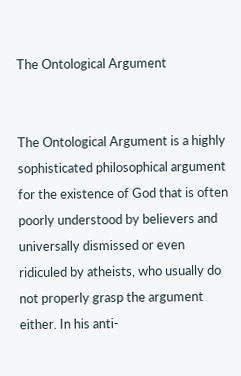The Ontological Argument


The Ontological Argument is a highly sophisticated philosophical argument for the existence of God that is often poorly understood by believers and universally dismissed or even ridiculed by atheists, who usually do not properly grasp the argument either. In his anti-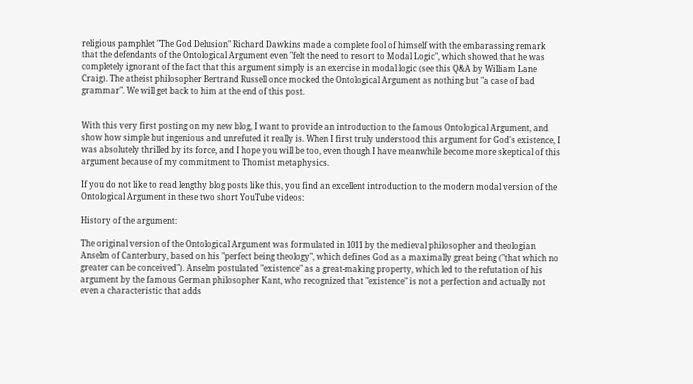religious pamphlet "The God Delusion" Richard Dawkins made a complete fool of himself with the embarassing remark that the defendants of the Ontological Argument even "felt the need to resort to Modal Logic", which showed that he was completely ignorant of the fact that this argument simply is an exercise in modal logic (see this Q&A by William Lane Craig). The atheist philosopher Bertrand Russell once mocked the Ontological Argument as nothing but "a case of bad grammar". We will get back to him at the end of this post.


With this very first posting on my new blog, I want to provide an introduction to the famous Ontological Argument, and show how simple but ingenious and unrefuted it really is. When I first truly understood this argument for God's existence, I was absolutely thrilled by its force, and I hope you will be too, even though I have meanwhile become more skeptical of this argument because of my commitment to Thomist metaphysics.

If you do not like to read lengthy blog posts like this, you find an excellent introduction to the modern modal version of the Ontological Argument in these two short YouTube videos:

History of the argument:

The original version of the Ontological Argument was formulated in 1011 by the medieval philosopher and theologian Anselm of Canterbury, based on his "perfect being theology", which defines God as a maximally great being ("that which no greater can be conceived"). Anselm postulated "existence" as a great-making property, which led to the refutation of his argument by the famous German philosopher Kant, who recognized that "existence" is not a perfection and actually not even a characteristic that adds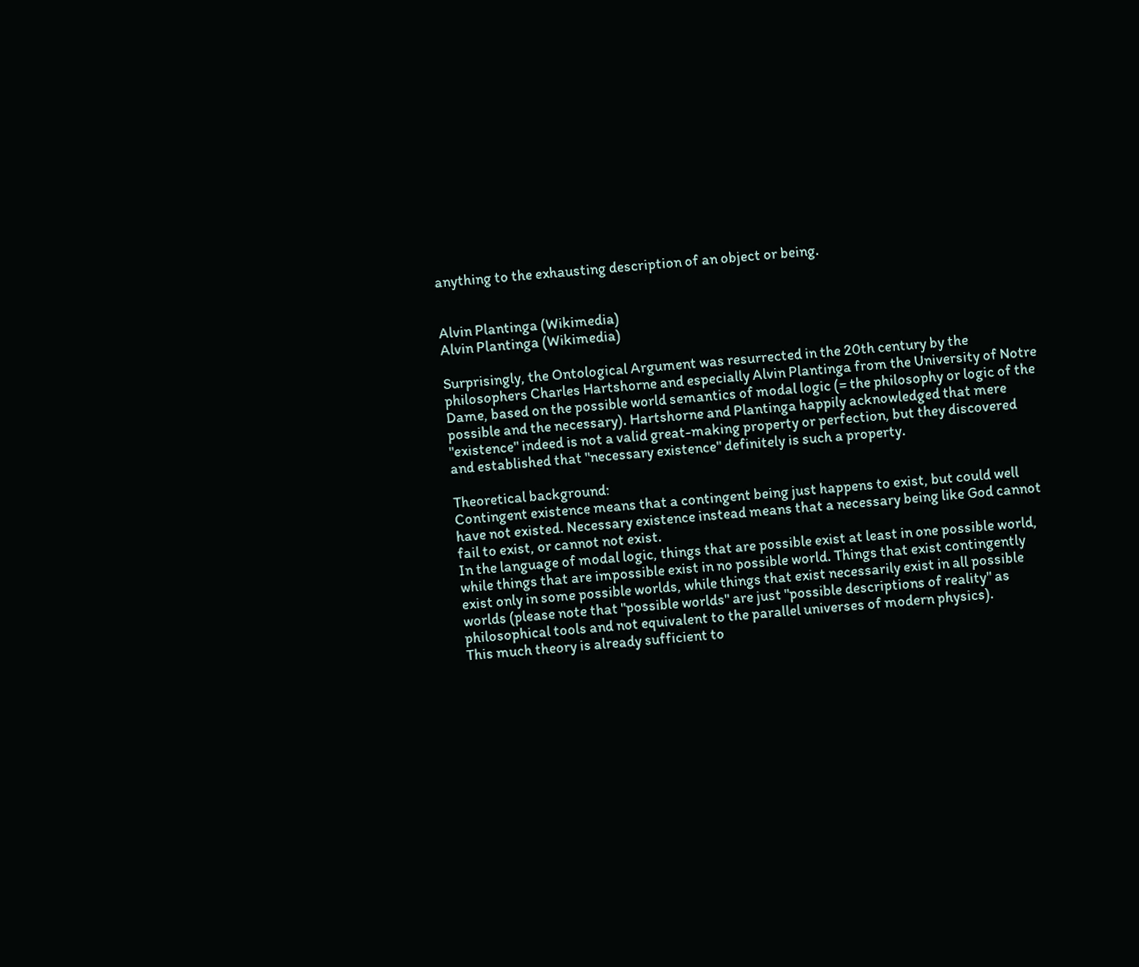anything to the exhausting description of an object or being.


Alvin Plantinga (Wikimedia)
Alvin Plantinga (Wikimedia)

Surprisingly, the Ontological Argument was resurrected in the 20th century by the philosophers Charles Hartshorne and especially Alvin Plantinga from the University of Notre Dame, based on the possible world semantics of modal logic (= the philosophy or logic of the possible and the necessary). Hartshorne and Plantinga happily acknowledged that mere "existence" indeed is not a valid great-making property or perfection, but they discovered and established that "necessary existence" definitely is such a property.

Theoretical background:
Contingent existence means that a contingent being just happens to exist, but could well have not existed. Necessary existence instead means that a necessary being like God cannot fail to exist, or cannot not exist.
In the language of modal logic, things that are possible exist at least in one possible world, while things that are impossible exist in no possible world. Things that exist contingently exist only in some possible worlds, while things that exist necessarily exist in all possible worlds (please note that "possible worlds" are just "possible descriptions of reality" as philosophical tools and not equivalent to the parallel universes of modern physics).
This much theory is already sufficient to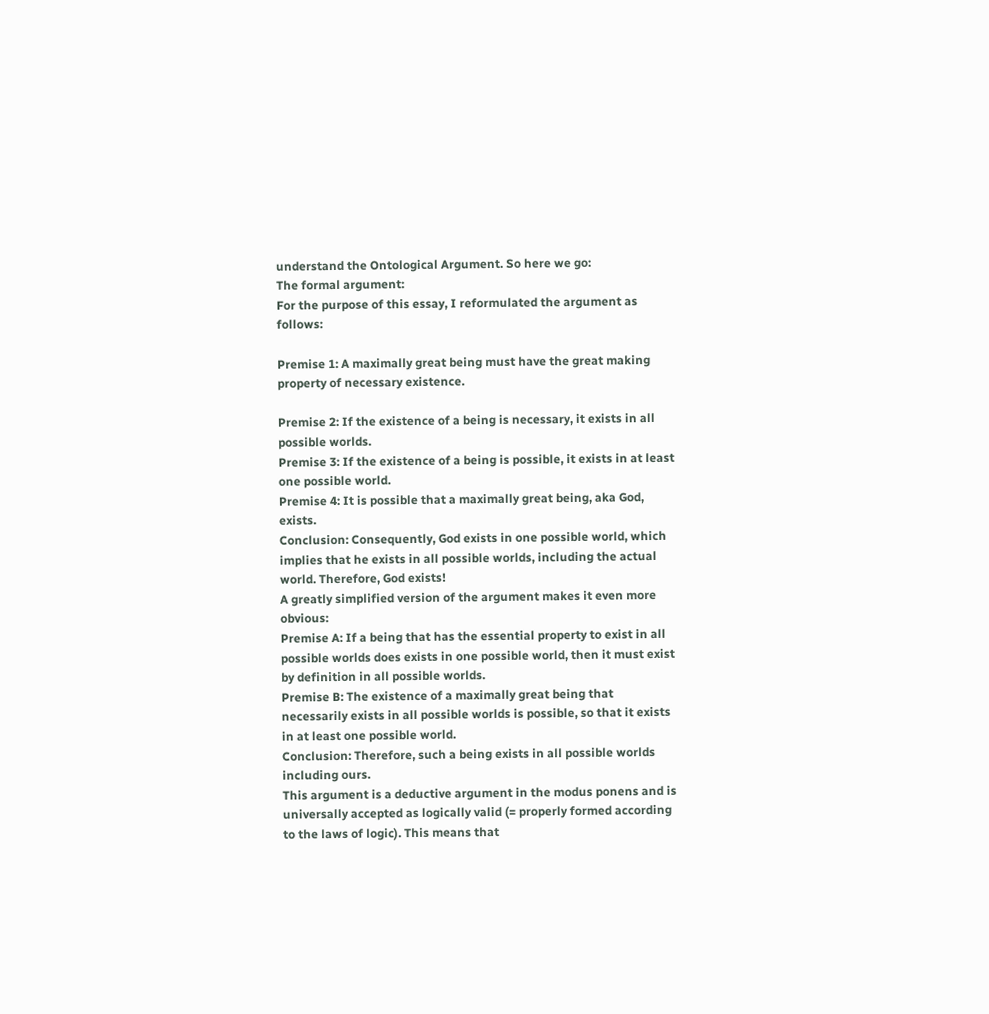understand the Ontological Argument. So here we go:
The formal argument:
For the purpose of this essay, I reformulated the argument as follows:

Premise 1: A maximally great being must have the great making property of necessary existence.

Premise 2: If the existence of a being is necessary, it exists in all possible worlds.
Premise 3: If the existence of a being is possible, it exists in at least one possible world.
Premise 4: It is possible that a maximally great being, aka God, exists.
Conclusion: Consequently, God exists in one possible world, which implies that he exists in all possible worlds, including the actual world. Therefore, God exists!
A greatly simplified version of the argument makes it even more obvious:
Premise A: If a being that has the essential property to exist in all possible worlds does exists in one possible world, then it must exist by definition in all possible worlds.
Premise B: The existence of a maximally great being that necessarily exists in all possible worlds is possible, so that it exists in at least one possible world.
Conclusion: Therefore, such a being exists in all possible worlds including ours.
This argument is a deductive argument in the modus ponens and is universally accepted as logically valid (= properly formed according to the laws of logic). This means that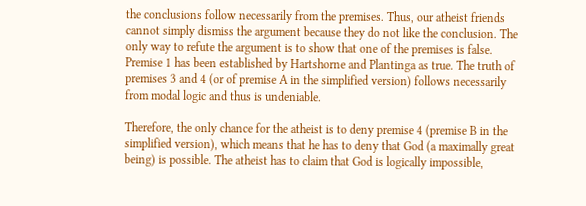the conclusions follow necessarily from the premises. Thus, our atheist friends cannot simply dismiss the argument because they do not like the conclusion. The only way to refute the argument is to show that one of the premises is false. Premise 1 has been established by Hartshorne and Plantinga as true. The truth of premises 3 and 4 (or of premise A in the simplified version) follows necessarily from modal logic and thus is undeniable.

Therefore, the only chance for the atheist is to deny premise 4 (premise B in the simplified version), which means that he has to deny that God (a maximally great being) is possible. The atheist has to claim that God is logically impossible,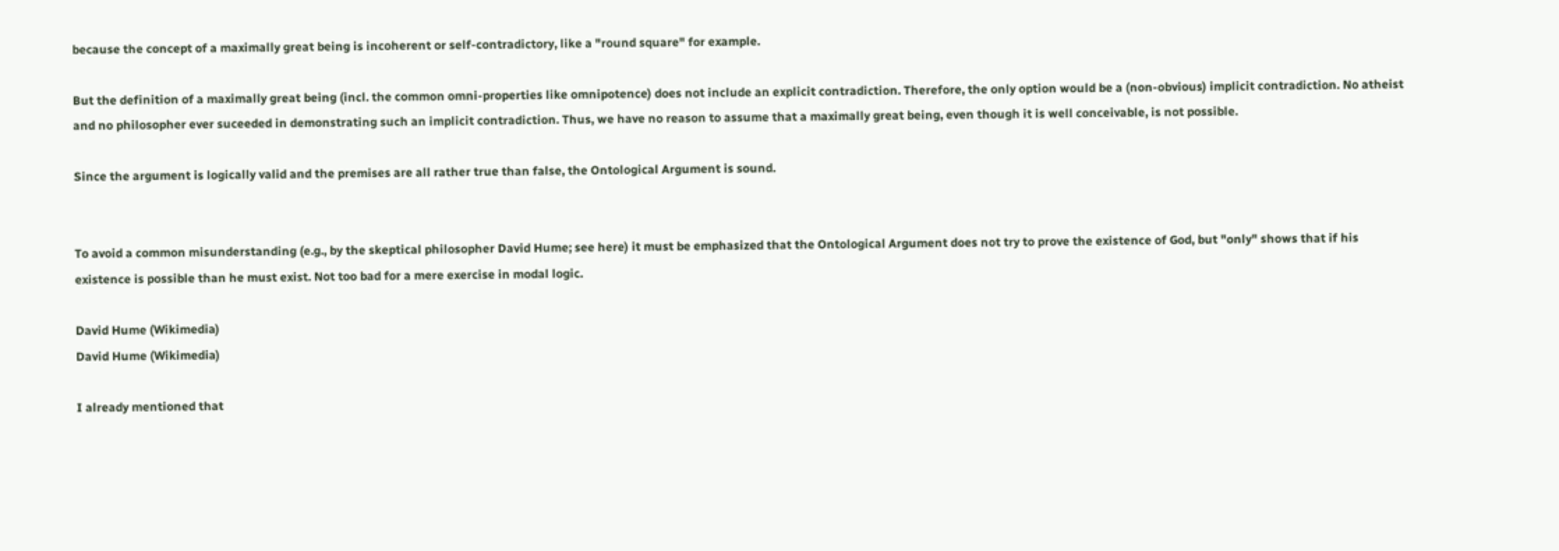because the concept of a maximally great being is incoherent or self-contradictory, like a "round square" for example.

But the definition of a maximally great being (incl. the common omni-properties like omnipotence) does not include an explicit contradiction. Therefore, the only option would be a (non-obvious) implicit contradiction. No atheist and no philosopher ever suceeded in demonstrating such an implicit contradiction. Thus, we have no reason to assume that a maximally great being, even though it is well conceivable, is not possible.

Since the argument is logically valid and the premises are all rather true than false, the Ontological Argument is sound.


To avoid a common misunderstanding (e.g., by the skeptical philosopher David Hume; see here) it must be emphasized that the Ontological Argument does not try to prove the existence of God, but "only" shows that if his existence is possible than he must exist. Not too bad for a mere exercise in modal logic.

David Hume (Wikimedia)
David Hume (Wikimedia)

I already mentioned that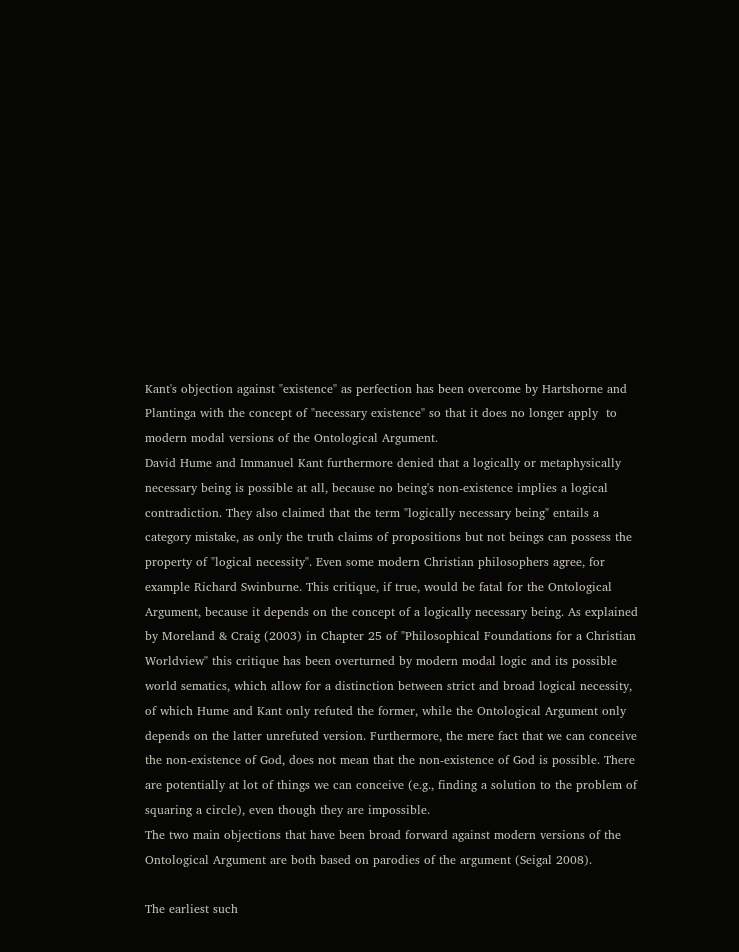Kant's objection against "existence" as perfection has been overcome by Hartshorne and Plantinga with the concept of "necessary existence" so that it does no longer apply  to modern modal versions of the Ontological Argument.
David Hume and Immanuel Kant furthermore denied that a logically or metaphysically necessary being is possible at all, because no being's non-existence implies a logical contradiction. They also claimed that the term "logically necessary being" entails a category mistake, as only the truth claims of propositions but not beings can possess the property of "logical necessity". Even some modern Christian philosophers agree, for example Richard Swinburne. This critique, if true, would be fatal for the Ontological Argument, because it depends on the concept of a logically necessary being. As explained by Moreland & Craig (2003) in Chapter 25 of "Philosophical Foundations for a Christian Worldview" this critique has been overturned by modern modal logic and its possible world sematics, which allow for a distinction between strict and broad logical necessity, of which Hume and Kant only refuted the former, while the Ontological Argument only depends on the latter unrefuted version. Furthermore, the mere fact that we can conceive the non-existence of God, does not mean that the non-existence of God is possible. There are potentially at lot of things we can conceive (e.g., finding a solution to the problem of squaring a circle), even though they are impossible.
The two main objections that have been broad forward against modern versions of the Ontological Argument are both based on parodies of the argument (Seigal 2008).

The earliest such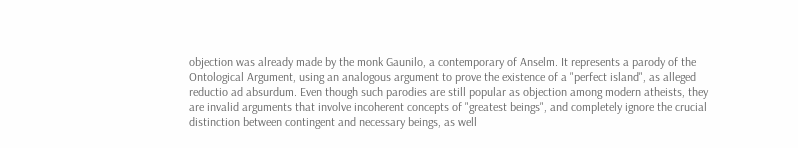objection was already made by the monk Gaunilo, a contemporary of Anselm. It represents a parody of the Ontological Argument, using an analogous argument to prove the existence of a "perfect island", as alleged reductio ad absurdum. Even though such parodies are still popular as objection among modern atheists, they are invalid arguments that involve incoherent concepts of "greatest beings", and completely ignore the crucial distinction between contingent and necessary beings, as well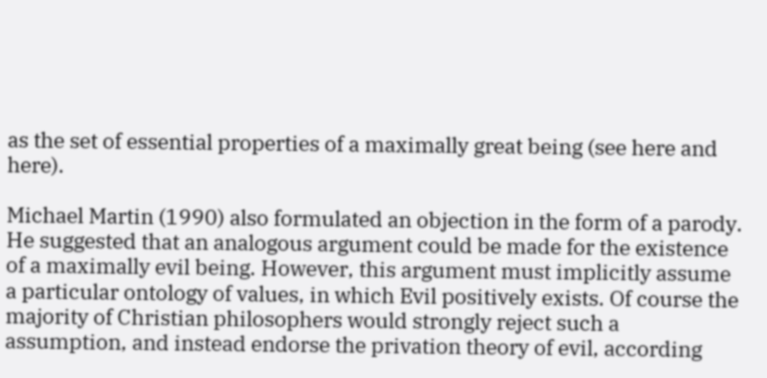as the set of essential properties of a maximally great being (see here and here).

Michael Martin (1990) also formulated an objection in the form of a parody. He suggested that an analogous argument could be made for the existence of a maximally evil being. However, this argument must implicitly assume a particular ontology of values, in which Evil positively exists. Of course the majority of Christian philosophers would strongly reject such a assumption, and instead endorse the privation theory of evil, according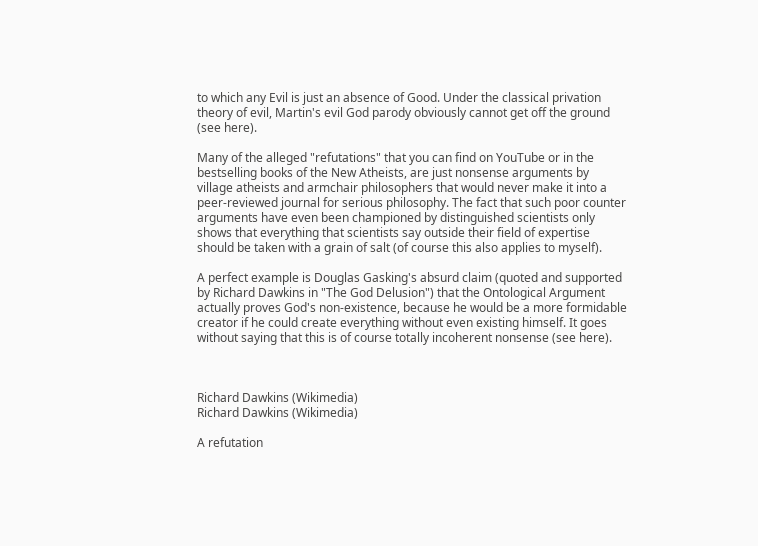to which any Evil is just an absence of Good. Under the classical privation theory of evil, Martin's evil God parody obviously cannot get off the ground (see here).

Many of the alleged "refutations" that you can find on YouTube or in the bestselling books of the New Atheists, are just nonsense arguments by village atheists and armchair philosophers that would never make it into a peer-reviewed journal for serious philosophy. The fact that such poor counter arguments have even been championed by distinguished scientists only shows that everything that scientists say outside their field of expertise should be taken with a grain of salt (of course this also applies to myself).

A perfect example is Douglas Gasking's absurd claim (quoted and supported by Richard Dawkins in "The God Delusion") that the Ontological Argument actually proves God's non-existence, because he would be a more formidable creator if he could create everything without even existing himself. It goes without saying that this is of course totally incoherent nonsense (see here).



Richard Dawkins (Wikimedia)
Richard Dawkins (Wikimedia)

A refutation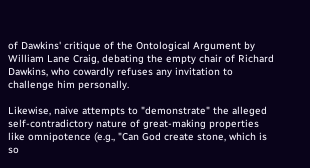of Dawkins' critique of the Ontological Argument by William Lane Craig, debating the empty chair of Richard Dawkins, who cowardly refuses any invitation to challenge him personally.

Likewise, naive attempts to "demonstrate" the alleged self-contradictory nature of great-making properties like omnipotence (e.g., "Can God create stone, which is so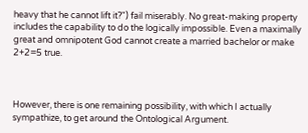heavy that he cannot lift it?") fail miserably. No great-making property includes the capability to do the logically impossible. Even a maximally great and omnipotent God cannot create a married bachelor or make 2+2=5 true.



However, there is one remaining possibility, with which I actually sympathize, to get around the Ontological Argument.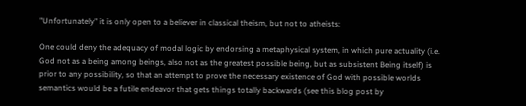"Unfortunately" it is only open to a believer in classical theism, but not to atheists:

One could deny the adequacy of modal logic by endorsing a metaphysical system, in which pure actuality (i.e. God not as a being among beings, also not as the greatest possible being, but as subsistent Being itself) is prior to any possibility, so that an attempt to prove the necessary existence of God with possible worlds semantics would be a futile endeavor that gets things totally backwards (see this blog post by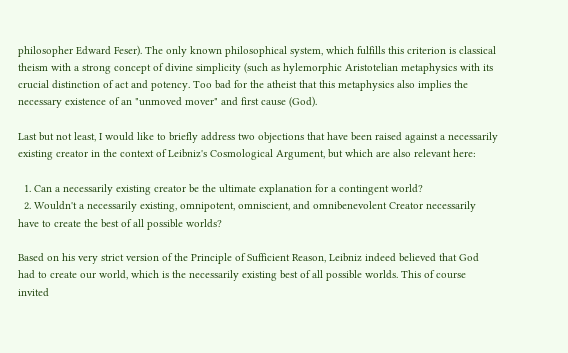philosopher Edward Feser). The only known philosophical system, which fulfills this criterion is classical theism with a strong concept of divine simplicity (such as hylemorphic Aristotelian metaphysics with its crucial distinction of act and potency. Too bad for the atheist that this metaphysics also implies the necessary existence of an "unmoved mover" and first cause (God).

Last but not least, I would like to briefly address two objections that have been raised against a necessarily existing creator in the context of Leibniz's Cosmological Argument, but which are also relevant here:

  1. Can a necessarily existing creator be the ultimate explanation for a contingent world?
  2. Wouldn't a necessarily existing, omnipotent, omniscient, and omnibenevolent Creator necessarily have to create the best of all possible worlds?

Based on his very strict version of the Principle of Sufficient Reason, Leibniz indeed believed that God had to create our world, which is the necessarily existing best of all possible worlds. This of course invited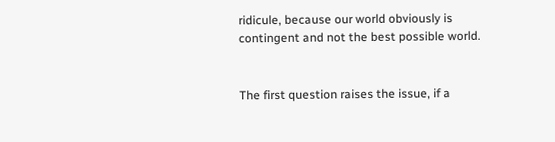ridicule, because our world obviously is contingent and not the best possible world.


The first question raises the issue, if a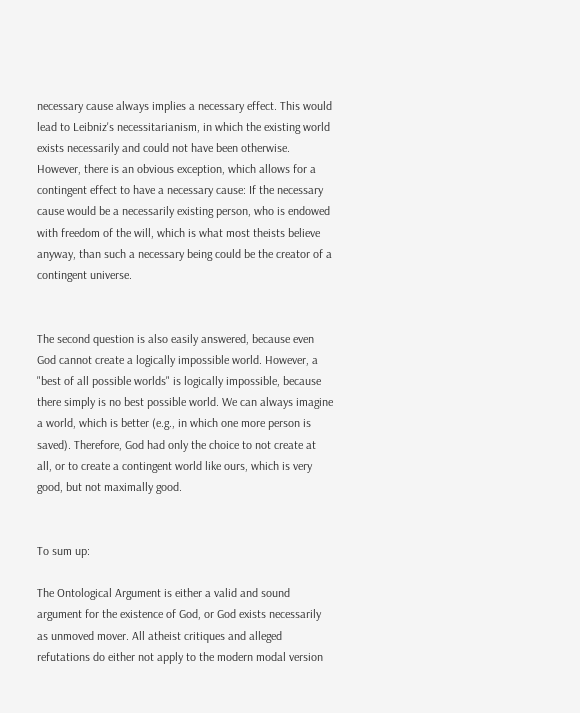necessary cause always implies a necessary effect. This would lead to Leibniz's necessitarianism, in which the existing world exists necessarily and could not have been otherwise. However, there is an obvious exception, which allows for a contingent effect to have a necessary cause: If the necessary cause would be a necessarily existing person, who is endowed with freedom of the will, which is what most theists believe anyway, than such a necessary being could be the creator of a contingent universe.


The second question is also easily answered, because even God cannot create a logically impossible world. However, a "best of all possible worlds" is logically impossible, because there simply is no best possible world. We can always imagine a world, which is better (e.g., in which one more person is saved). Therefore, God had only the choice to not create at all, or to create a contingent world like ours, which is very good, but not maximally good.


To sum up:

The Ontological Argument is either a valid and sound argument for the existence of God, or God exists necessarily as unmoved mover. All atheist critiques and alleged refutations do either not apply to the modern modal version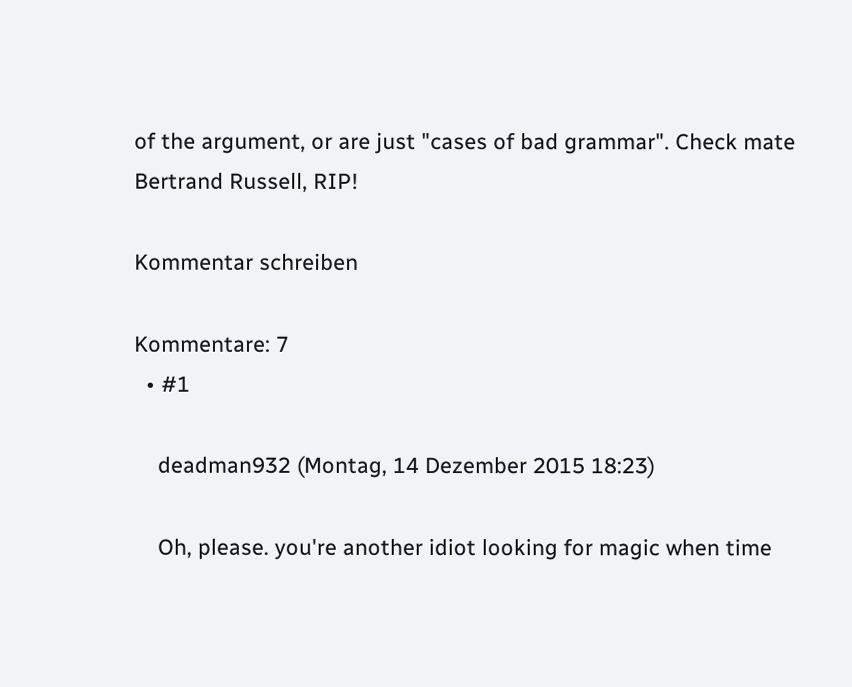of the argument, or are just "cases of bad grammar". Check mate Bertrand Russell, RIP!

Kommentar schreiben

Kommentare: 7
  • #1

    deadman932 (Montag, 14 Dezember 2015 18:23)

    Oh, please. you're another idiot looking for magic when time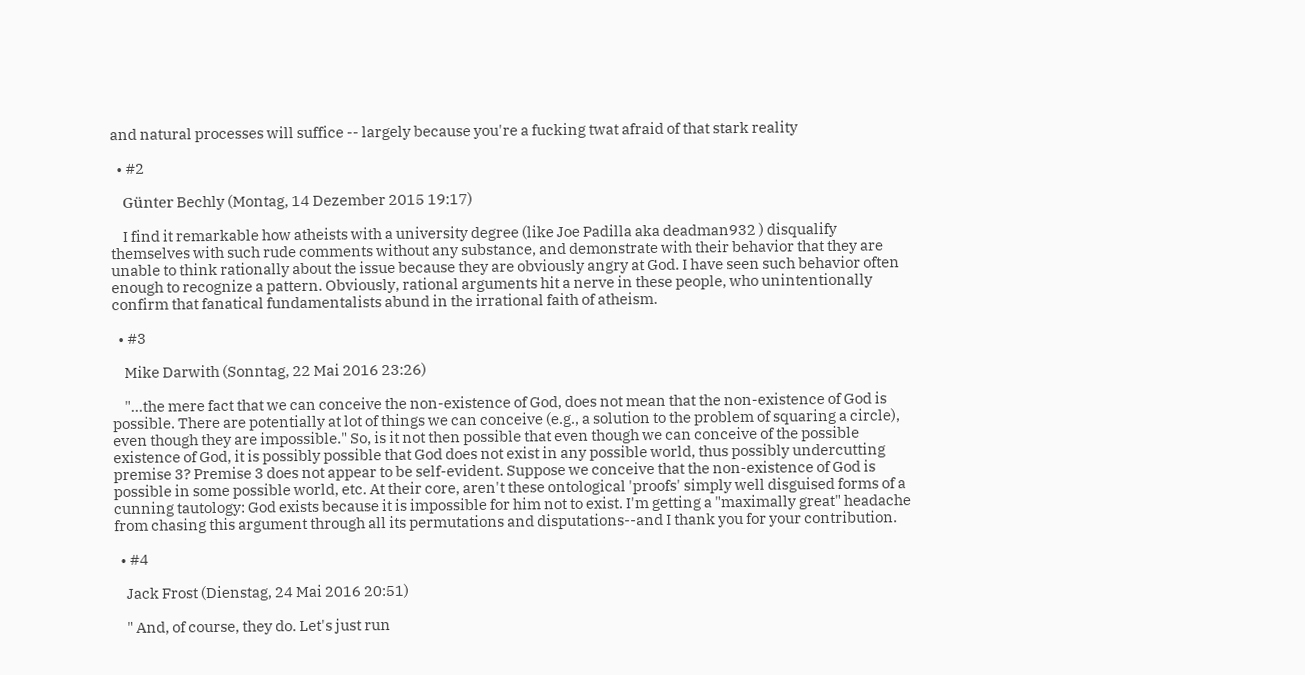and natural processes will suffice -- largely because you're a fucking twat afraid of that stark reality

  • #2

    Günter Bechly (Montag, 14 Dezember 2015 19:17)

    I find it remarkable how atheists with a university degree (like Joe Padilla aka deadman932 ) disqualify themselves with such rude comments without any substance, and demonstrate with their behavior that they are unable to think rationally about the issue because they are obviously angry at God. I have seen such behavior often enough to recognize a pattern. Obviously, rational arguments hit a nerve in these people, who unintentionally confirm that fanatical fundamentalists abund in the irrational faith of atheism.

  • #3

    Mike Darwith (Sonntag, 22 Mai 2016 23:26)

    "...the mere fact that we can conceive the non-existence of God, does not mean that the non-existence of God is possible. There are potentially at lot of things we can conceive (e.g., a solution to the problem of squaring a circle), even though they are impossible." So, is it not then possible that even though we can conceive of the possible existence of God, it is possibly possible that God does not exist in any possible world, thus possibly undercutting premise 3? Premise 3 does not appear to be self-evident. Suppose we conceive that the non-existence of God is possible in some possible world, etc. At their core, aren't these ontological 'proofs' simply well disguised forms of a cunning tautology: God exists because it is impossible for him not to exist. I'm getting a "maximally great" headache from chasing this argument through all its permutations and disputations--and I thank you for your contribution.

  • #4

    Jack Frost (Dienstag, 24 Mai 2016 20:51)

    " And, of course, they do. Let's just run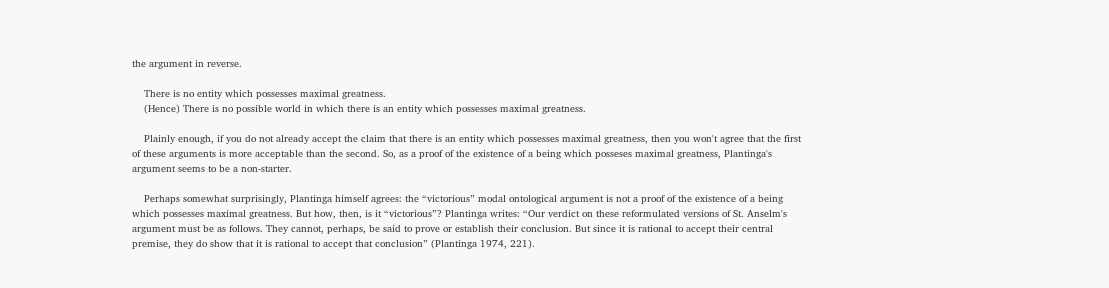the argument in reverse.

    There is no entity which possesses maximal greatness.
    (Hence) There is no possible world in which there is an entity which possesses maximal greatness.

    Plainly enough, if you do not already accept the claim that there is an entity which possesses maximal greatness, then you won't agree that the first of these arguments is more acceptable than the second. So, as a proof of the existence of a being which posseses maximal greatness, Plantinga's argument seems to be a non-starter.

    Perhaps somewhat surprisingly, Plantinga himself agrees: the “victorious” modal ontological argument is not a proof of the existence of a being which possesses maximal greatness. But how, then, is it “victorious”? Plantinga writes: “Our verdict on these reformulated versions of St. Anselm's argument must be as follows. They cannot, perhaps, be said to prove or establish their conclusion. But since it is rational to accept their central premise, they do show that it is rational to accept that conclusion” (Plantinga 1974, 221).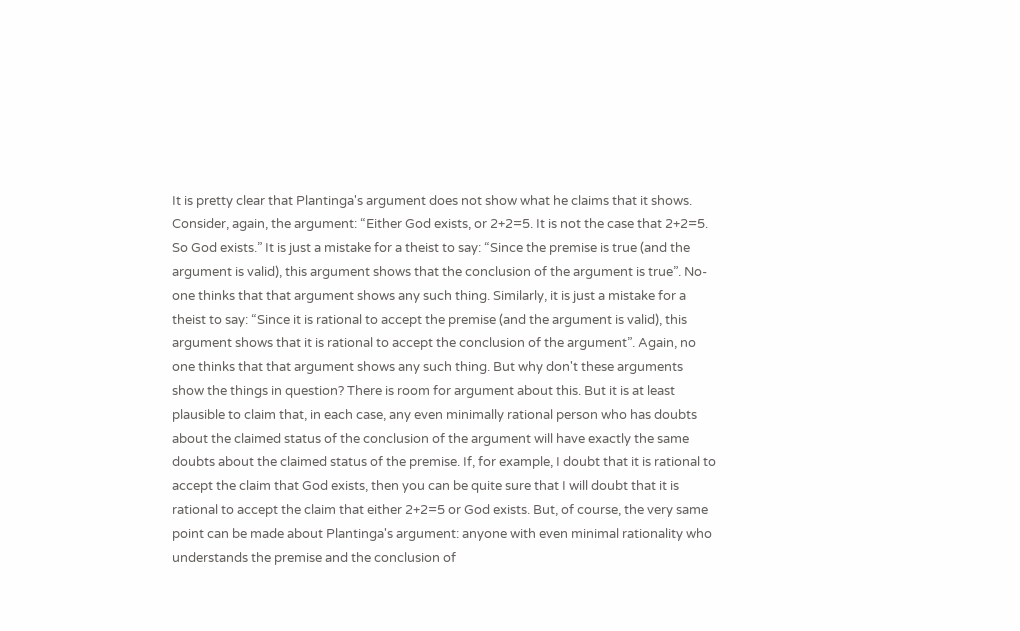It is pretty clear that Plantinga's argument does not show what he claims that it shows. Consider, again, the argument: “Either God exists, or 2+2=5. It is not the case that 2+2=5. So God exists.” It is just a mistake for a theist to say: “Since the premise is true (and the argument is valid), this argument shows that the conclusion of the argument is true”. No-one thinks that that argument shows any such thing. Similarly, it is just a mistake for a theist to say: “Since it is rational to accept the premise (and the argument is valid), this argument shows that it is rational to accept the conclusion of the argument”. Again, no one thinks that that argument shows any such thing. But why don't these arguments show the things in question? There is room for argument about this. But it is at least plausible to claim that, in each case, any even minimally rational person who has doubts about the claimed status of the conclusion of the argument will have exactly the same doubts about the claimed status of the premise. If, for example, I doubt that it is rational to accept the claim that God exists, then you can be quite sure that I will doubt that it is rational to accept the claim that either 2+2=5 or God exists. But, of course, the very same point can be made about Plantinga's argument: anyone with even minimal rationality who understands the premise and the conclusion of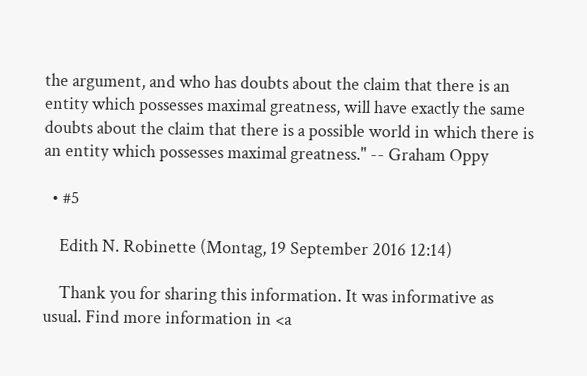the argument, and who has doubts about the claim that there is an entity which possesses maximal greatness, will have exactly the same doubts about the claim that there is a possible world in which there is an entity which possesses maximal greatness." -- Graham Oppy

  • #5

    Edith N. Robinette (Montag, 19 September 2016 12:14)

    Thank you for sharing this information. It was informative as usual. Find more information in <a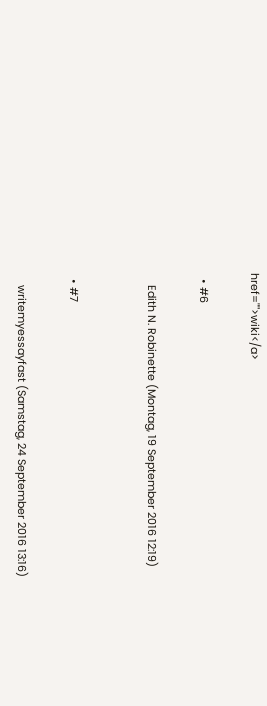href="">wiki</a>

  • #6

    Edith N. Robinette (Montag, 19 September 2016 12:19)


  • #7

    writemyessayfast (Samstag, 24 September 2016 13:16)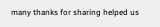many thanks for sharing helped us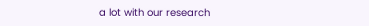a lot with our research